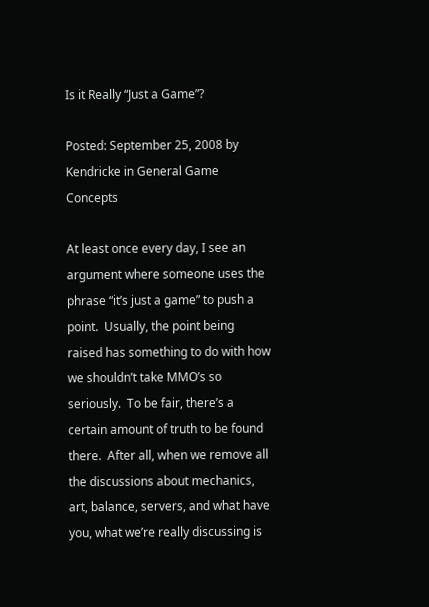Is it Really “Just a Game”?

Posted: September 25, 2008 by Kendricke in General Game Concepts

At least once every day, I see an argument where someone uses the phrase “it’s just a game” to push a point.  Usually, the point being raised has something to do with how we shouldn’t take MMO’s so seriously.  To be fair, there’s a certain amount of truth to be found there.  After all, when we remove all the discussions about mechanics, art, balance, servers, and what have you, what we’re really discussing is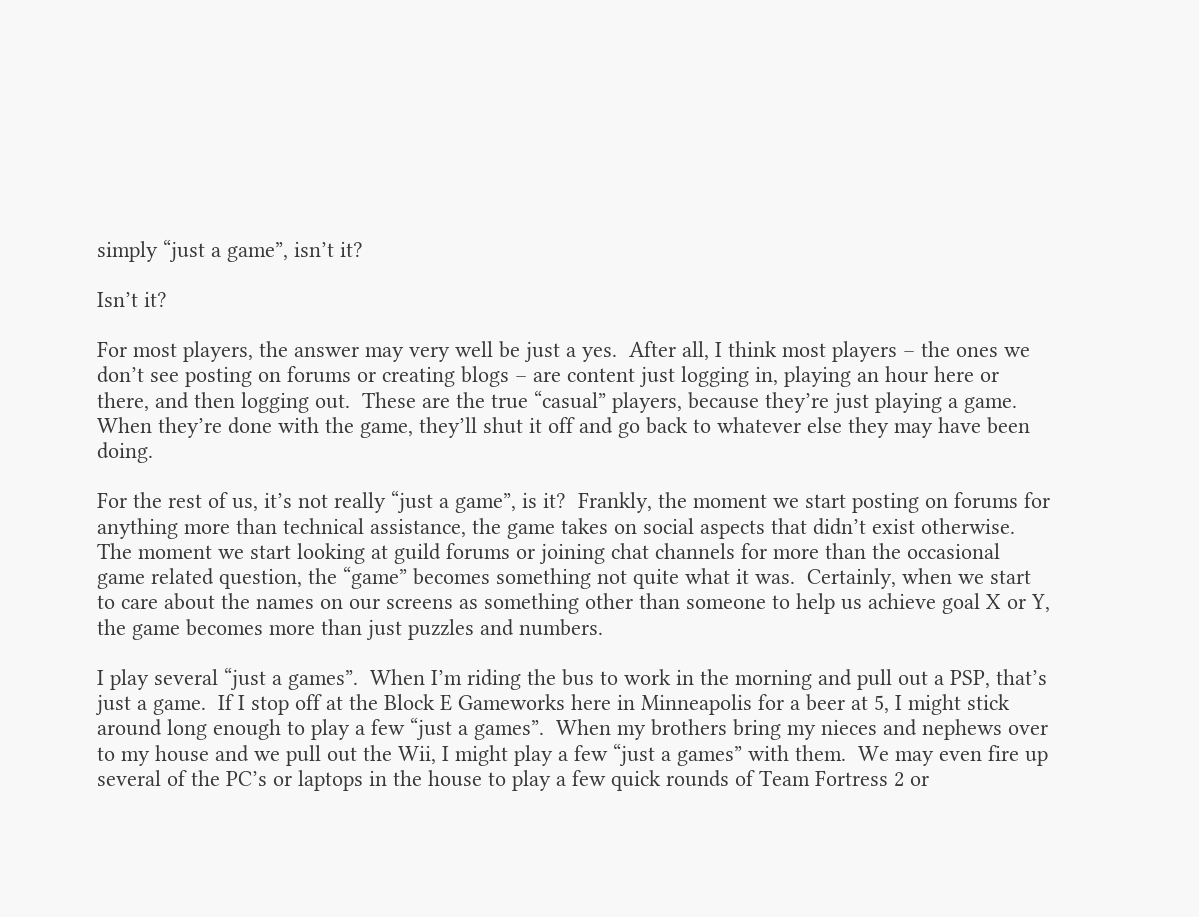simply “just a game”, isn’t it?

Isn’t it?

For most players, the answer may very well be just a yes.  After all, I think most players – the ones we don’t see posting on forums or creating blogs – are content just logging in, playing an hour here or there, and then logging out.  These are the true “casual” players, because they’re just playing a game.  When they’re done with the game, they’ll shut it off and go back to whatever else they may have been doing.

For the rest of us, it’s not really “just a game”, is it?  Frankly, the moment we start posting on forums for anything more than technical assistance, the game takes on social aspects that didn’t exist otherwise.  The moment we start looking at guild forums or joining chat channels for more than the occasional game related question, the “game” becomes something not quite what it was.  Certainly, when we start to care about the names on our screens as something other than someone to help us achieve goal X or Y, the game becomes more than just puzzles and numbers.

I play several “just a games”.  When I’m riding the bus to work in the morning and pull out a PSP, that’s just a game.  If I stop off at the Block E Gameworks here in Minneapolis for a beer at 5, I might stick around long enough to play a few “just a games”.  When my brothers bring my nieces and nephews over to my house and we pull out the Wii, I might play a few “just a games” with them.  We may even fire up several of the PC’s or laptops in the house to play a few quick rounds of Team Fortress 2 or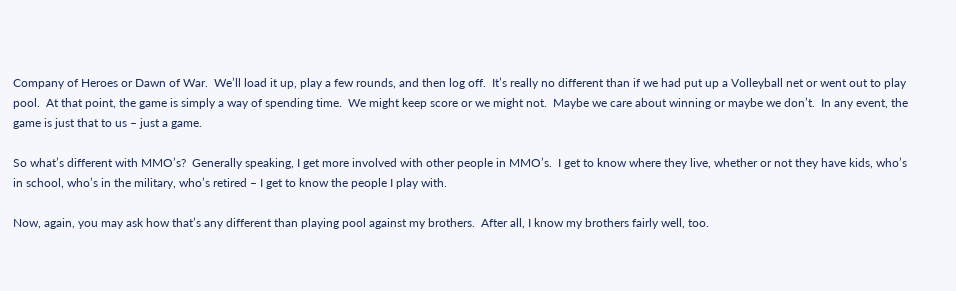Company of Heroes or Dawn of War.  We’ll load it up, play a few rounds, and then log off.  It’s really no different than if we had put up a Volleyball net or went out to play pool.  At that point, the game is simply a way of spending time.  We might keep score or we might not.  Maybe we care about winning or maybe we don’t.  In any event, the game is just that to us – just a game.

So what’s different with MMO’s?  Generally speaking, I get more involved with other people in MMO’s.  I get to know where they live, whether or not they have kids, who’s in school, who’s in the military, who’s retired – I get to know the people I play with.

Now, again, you may ask how that’s any different than playing pool against my brothers.  After all, I know my brothers fairly well, too.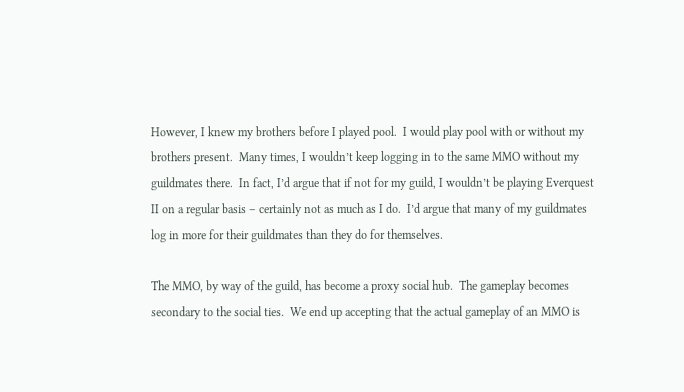However, I knew my brothers before I played pool.  I would play pool with or without my brothers present.  Many times, I wouldn’t keep logging in to the same MMO without my guildmates there.  In fact, I’d argue that if not for my guild, I wouldn’t be playing Everquest II on a regular basis – certainly not as much as I do.  I’d argue that many of my guildmates log in more for their guildmates than they do for themselves.

The MMO, by way of the guild, has become a proxy social hub.  The gameplay becomes secondary to the social ties.  We end up accepting that the actual gameplay of an MMO is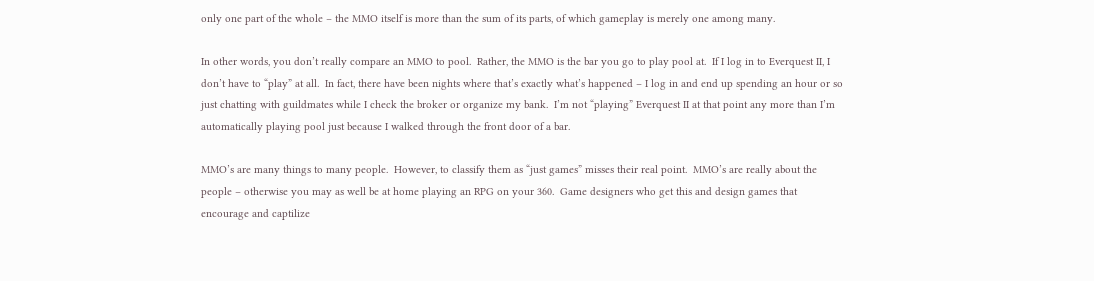only one part of the whole – the MMO itself is more than the sum of its parts, of which gameplay is merely one among many.

In other words, you don’t really compare an MMO to pool.  Rather, the MMO is the bar you go to play pool at.  If I log in to Everquest II, I don’t have to “play” at all.  In fact, there have been nights where that’s exactly what’s happened – I log in and end up spending an hour or so just chatting with guildmates while I check the broker or organize my bank.  I’m not “playing” Everquest II at that point any more than I’m automatically playing pool just because I walked through the front door of a bar.

MMO’s are many things to many people.  However, to classify them as “just games” misses their real point.  MMO’s are really about the people – otherwise you may as well be at home playing an RPG on your 360.  Game designers who get this and design games that encourage and captilize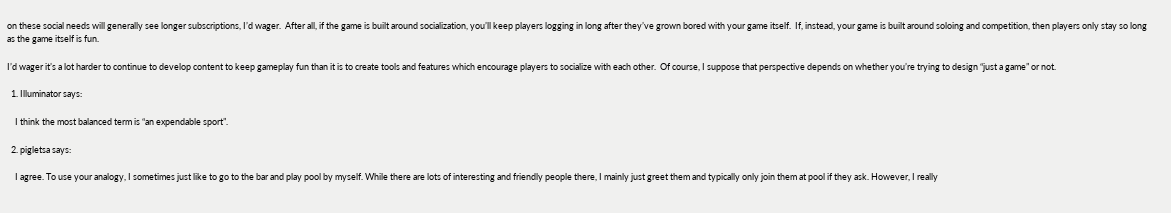on these social needs will generally see longer subscriptions, I’d wager.  After all, if the game is built around socialization, you’ll keep players logging in long after they’ve grown bored with your game itself.  If, instead, your game is built around soloing and competition, then players only stay so long as the game itself is fun.

I’d wager it’s a lot harder to continue to develop content to keep gameplay fun than it is to create tools and features which encourage players to socialize with each other.  Of course, I suppose that perspective depends on whether you’re trying to design “just a game” or not.

  1. Illuminator says:

    I think the most balanced term is “an expendable sport”.

  2. pigletsa says:

    I agree. To use your analogy, I sometimes just like to go to the bar and play pool by myself. While there are lots of interesting and friendly people there, I mainly just greet them and typically only join them at pool if they ask. However, I really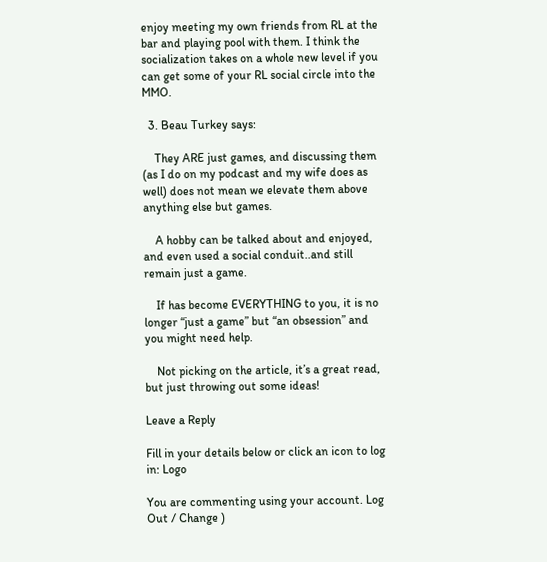enjoy meeting my own friends from RL at the bar and playing pool with them. I think the socialization takes on a whole new level if you can get some of your RL social circle into the MMO.

  3. Beau Turkey says:

    They ARE just games, and discussing them (as I do on my podcast and my wife does as well) does not mean we elevate them above anything else but games.

    A hobby can be talked about and enjoyed, and even used a social conduit..and still remain just a game.

    If has become EVERYTHING to you, it is no longer “just a game” but “an obsession” and you might need help.

    Not picking on the article, it’s a great read, but just throwing out some ideas!

Leave a Reply

Fill in your details below or click an icon to log in: Logo

You are commenting using your account. Log Out / Change )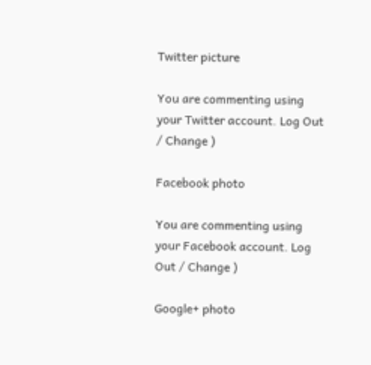Twitter picture

You are commenting using your Twitter account. Log Out / Change )

Facebook photo

You are commenting using your Facebook account. Log Out / Change )

Google+ photo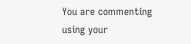You are commenting using your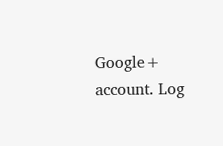Google+ account. Log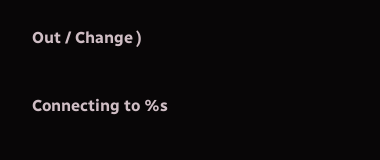Out / Change )

Connecting to %s